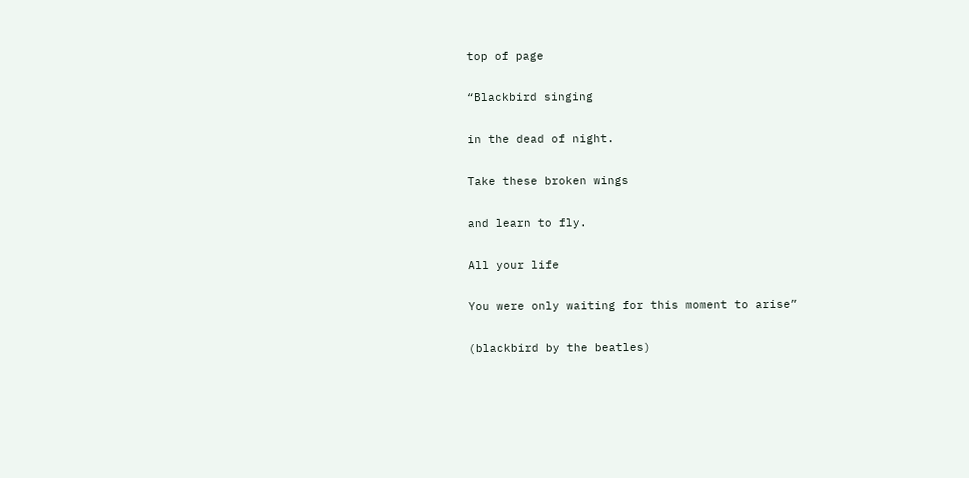top of page

“Blackbird singing

in the dead of night.

Take these broken wings

and learn to fly.

All your life

You were only waiting for this moment to arise”

(blackbird by the beatles)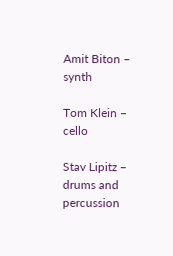Amit Biton – synth

Tom Klein – cello

Stav Lipitz – drums and percussion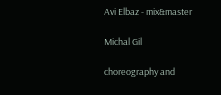Avi Elbaz - mix&master

Michal Gil

choreography and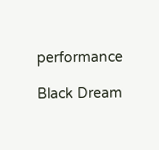performance

Black Dream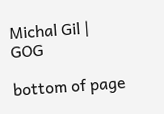Michal Gil | GOG

bottom of page